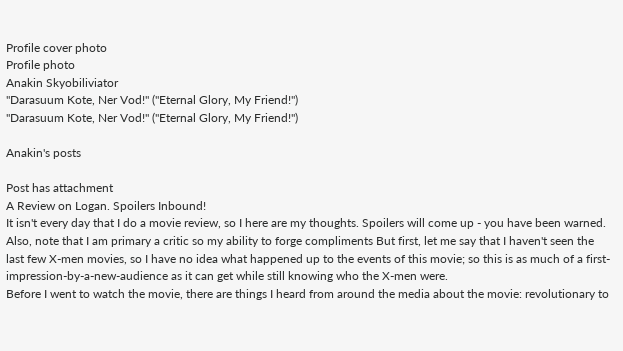Profile cover photo
Profile photo
Anakin Skyobiliviator
"Darasuum Kote, Ner Vod!" ("Eternal Glory, My Friend!")
"Darasuum Kote, Ner Vod!" ("Eternal Glory, My Friend!")

Anakin's posts

Post has attachment
A Review on Logan. Spoilers Inbound!
It isn't every day that I do a movie review, so I here are my thoughts. Spoilers will come up - you have been warned. Also, note that I am primary a critic so my ability to forge compliments But first, let me say that I haven't seen the last few X-men movies, so I have no idea what happened up to the events of this movie; so this is as much of a first-impression-by-a-new-audience as it can get while still knowing who the X-men were.
Before I went to watch the movie, there are things I heard from around the media about the movie: revolutionary to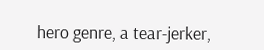hero genre, a tear-jerker,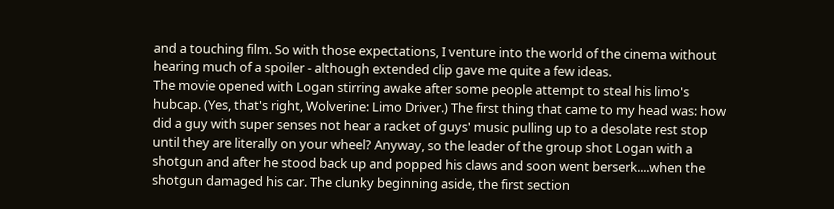and a touching film. So with those expectations, I venture into the world of the cinema without hearing much of a spoiler - although extended clip gave me quite a few ideas.
The movie opened with Logan stirring awake after some people attempt to steal his limo's hubcap. (Yes, that's right, Wolverine: Limo Driver.) The first thing that came to my head was: how did a guy with super senses not hear a racket of guys' music pulling up to a desolate rest stop until they are literally on your wheel? Anyway, so the leader of the group shot Logan with a shotgun and after he stood back up and popped his claws and soon went berserk....when the shotgun damaged his car. The clunky beginning aside, the first section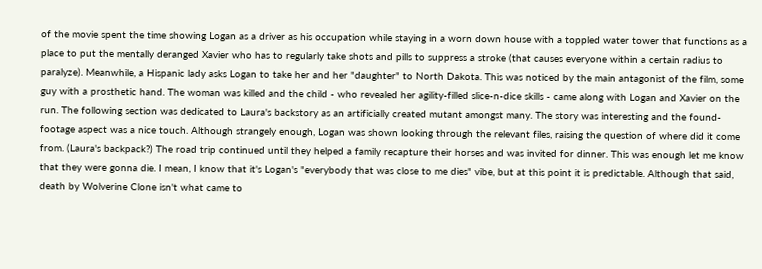of the movie spent the time showing Logan as a driver as his occupation while staying in a worn down house with a toppled water tower that functions as a place to put the mentally deranged Xavier who has to regularly take shots and pills to suppress a stroke (that causes everyone within a certain radius to paralyze). Meanwhile, a Hispanic lady asks Logan to take her and her "daughter" to North Dakota. This was noticed by the main antagonist of the film, some guy with a prosthetic hand. The woman was killed and the child - who revealed her agility-filled slice-n-dice skills - came along with Logan and Xavier on the run. The following section was dedicated to Laura's backstory as an artificially created mutant amongst many. The story was interesting and the found-footage aspect was a nice touch. Although strangely enough, Logan was shown looking through the relevant files, raising the question of where did it come from. (Laura's backpack?) The road trip continued until they helped a family recapture their horses and was invited for dinner. This was enough let me know that they were gonna die. I mean, I know that it's Logan's "everybody that was close to me dies" vibe, but at this point it is predictable. Although that said, death by Wolverine Clone isn't what came to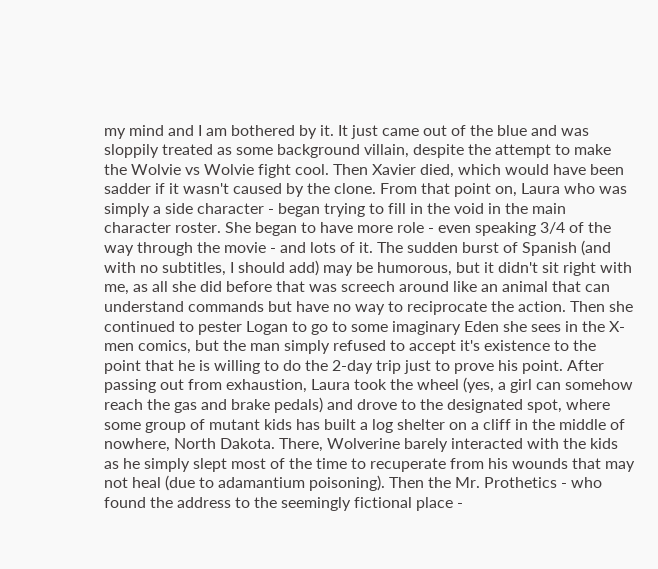my mind and I am bothered by it. It just came out of the blue and was sloppily treated as some background villain, despite the attempt to make the Wolvie vs Wolvie fight cool. Then Xavier died, which would have been sadder if it wasn't caused by the clone. From that point on, Laura who was simply a side character - began trying to fill in the void in the main character roster. She began to have more role - even speaking 3/4 of the way through the movie - and lots of it. The sudden burst of Spanish (and with no subtitles, I should add) may be humorous, but it didn't sit right with me, as all she did before that was screech around like an animal that can understand commands but have no way to reciprocate the action. Then she continued to pester Logan to go to some imaginary Eden she sees in the X-men comics, but the man simply refused to accept it's existence to the point that he is willing to do the 2-day trip just to prove his point. After passing out from exhaustion, Laura took the wheel (yes, a girl can somehow reach the gas and brake pedals) and drove to the designated spot, where some group of mutant kids has built a log shelter on a cliff in the middle of nowhere, North Dakota. There, Wolverine barely interacted with the kids as he simply slept most of the time to recuperate from his wounds that may not heal (due to adamantium poisoning). Then the Mr. Prothetics - who found the address to the seemingly fictional place -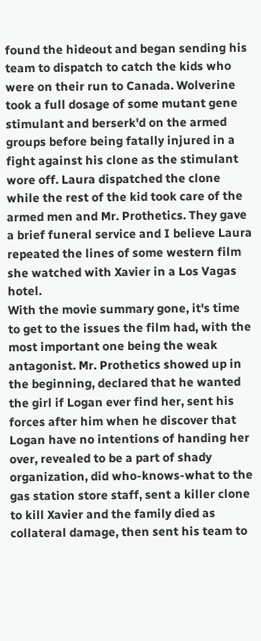found the hideout and began sending his team to dispatch to catch the kids who were on their run to Canada. Wolverine took a full dosage of some mutant gene stimulant and berserk'd on the armed groups before being fatally injured in a fight against his clone as the stimulant wore off. Laura dispatched the clone while the rest of the kid took care of the armed men and Mr. Prothetics. They gave a brief funeral service and I believe Laura repeated the lines of some western film she watched with Xavier in a Los Vagas hotel.
With the movie summary gone, it's time to get to the issues the film had, with the most important one being the weak antagonist. Mr. Prothetics showed up in the beginning, declared that he wanted the girl if Logan ever find her, sent his forces after him when he discover that Logan have no intentions of handing her over, revealed to be a part of shady organization, did who-knows-what to the gas station store staff, sent a killer clone to kill Xavier and the family died as collateral damage, then sent his team to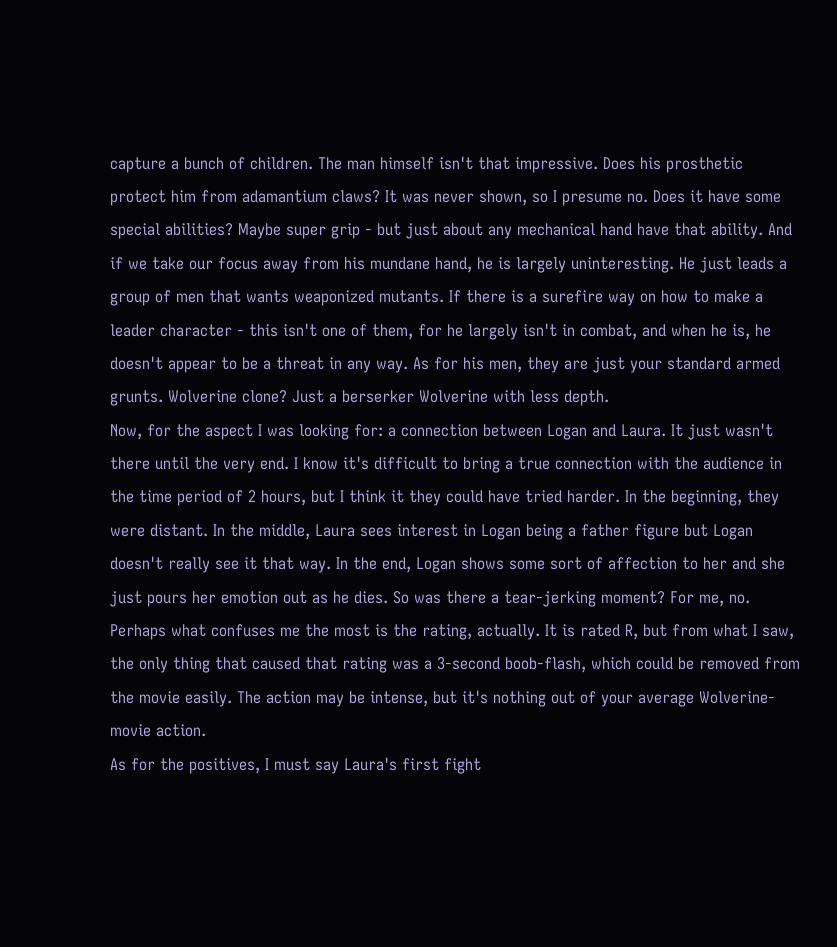capture a bunch of children. The man himself isn't that impressive. Does his prosthetic protect him from adamantium claws? It was never shown, so I presume no. Does it have some special abilities? Maybe super grip - but just about any mechanical hand have that ability. And if we take our focus away from his mundane hand, he is largely uninteresting. He just leads a group of men that wants weaponized mutants. If there is a surefire way on how to make a leader character - this isn't one of them, for he largely isn't in combat, and when he is, he doesn't appear to be a threat in any way. As for his men, they are just your standard armed grunts. Wolverine clone? Just a berserker Wolverine with less depth.
Now, for the aspect I was looking for: a connection between Logan and Laura. It just wasn't there until the very end. I know it's difficult to bring a true connection with the audience in the time period of 2 hours, but I think it they could have tried harder. In the beginning, they were distant. In the middle, Laura sees interest in Logan being a father figure but Logan doesn't really see it that way. In the end, Logan shows some sort of affection to her and she just pours her emotion out as he dies. So was there a tear-jerking moment? For me, no.
Perhaps what confuses me the most is the rating, actually. It is rated R, but from what I saw, the only thing that caused that rating was a 3-second boob-flash, which could be removed from the movie easily. The action may be intense, but it's nothing out of your average Wolverine-movie action.
As for the positives, I must say Laura's first fight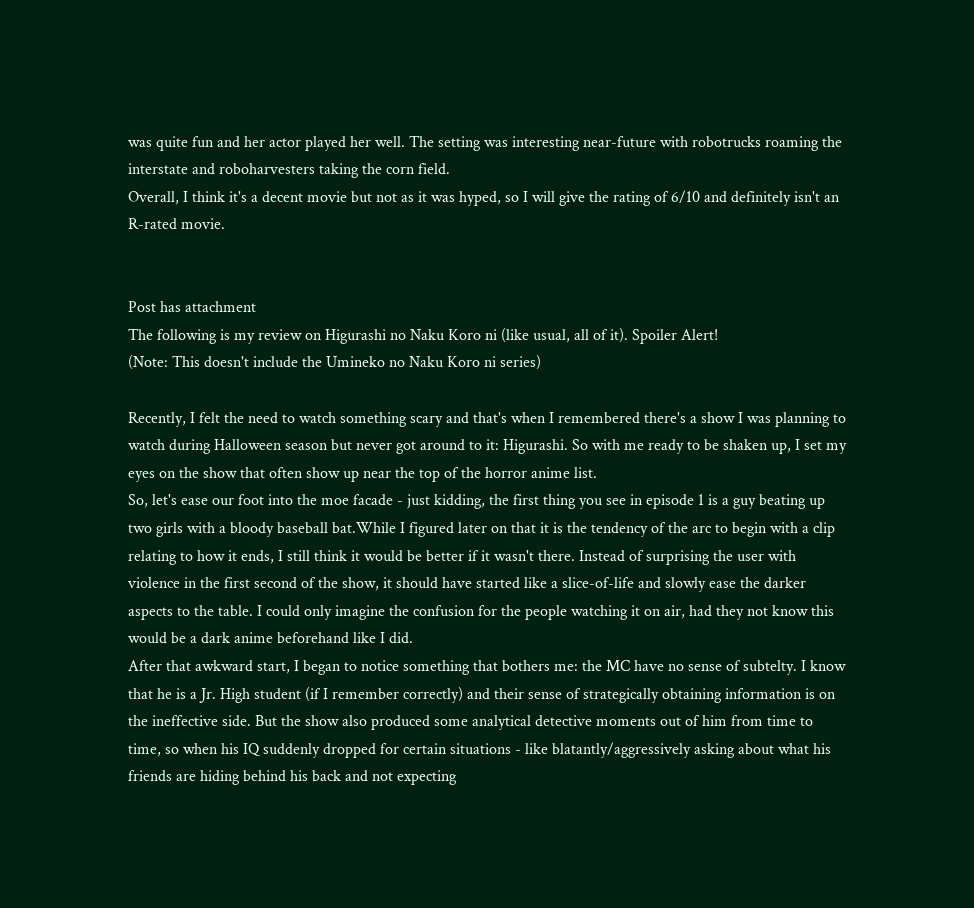was quite fun and her actor played her well. The setting was interesting near-future with robotrucks roaming the interstate and roboharvesters taking the corn field.
Overall, I think it's a decent movie but not as it was hyped, so I will give the rating of 6/10 and definitely isn't an R-rated movie.


Post has attachment
The following is my review on Higurashi no Naku Koro ni (like usual, all of it). Spoiler Alert!
(Note: This doesn't include the Umineko no Naku Koro ni series)

Recently, I felt the need to watch something scary and that's when I remembered there's a show I was planning to watch during Halloween season but never got around to it: Higurashi. So with me ready to be shaken up, I set my eyes on the show that often show up near the top of the horror anime list.
So, let's ease our foot into the moe facade - just kidding, the first thing you see in episode 1 is a guy beating up two girls with a bloody baseball bat.While I figured later on that it is the tendency of the arc to begin with a clip relating to how it ends, I still think it would be better if it wasn't there. Instead of surprising the user with violence in the first second of the show, it should have started like a slice-of-life and slowly ease the darker aspects to the table. I could only imagine the confusion for the people watching it on air, had they not know this would be a dark anime beforehand like I did.
After that awkward start, I began to notice something that bothers me: the MC have no sense of subtelty. I know that he is a Jr. High student (if I remember correctly) and their sense of strategically obtaining information is on the ineffective side. But the show also produced some analytical detective moments out of him from time to time, so when his IQ suddenly dropped for certain situations - like blatantly/aggressively asking about what his friends are hiding behind his back and not expecting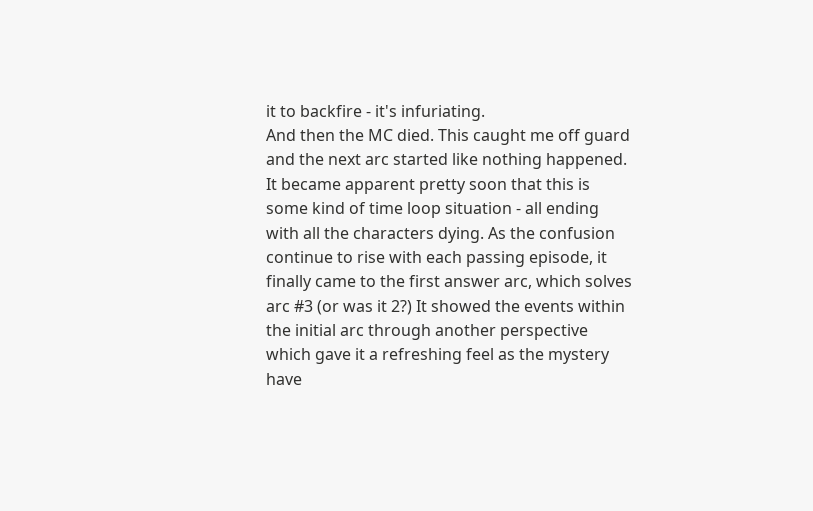it to backfire - it's infuriating.
And then the MC died. This caught me off guard and the next arc started like nothing happened. It became apparent pretty soon that this is some kind of time loop situation - all ending with all the characters dying. As the confusion continue to rise with each passing episode, it finally came to the first answer arc, which solves arc #3 (or was it 2?) It showed the events within the initial arc through another perspective which gave it a refreshing feel as the mystery have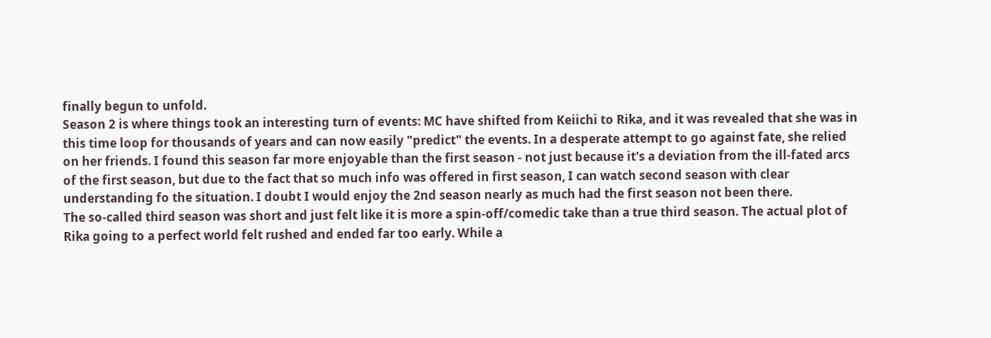finally begun to unfold.
Season 2 is where things took an interesting turn of events: MC have shifted from Keiichi to Rika, and it was revealed that she was in this time loop for thousands of years and can now easily "predict" the events. In a desperate attempt to go against fate, she relied on her friends. I found this season far more enjoyable than the first season - not just because it's a deviation from the ill-fated arcs of the first season, but due to the fact that so much info was offered in first season, I can watch second season with clear understanding fo the situation. I doubt I would enjoy the 2nd season nearly as much had the first season not been there.
The so-called third season was short and just felt like it is more a spin-off/comedic take than a true third season. The actual plot of Rika going to a perfect world felt rushed and ended far too early. While a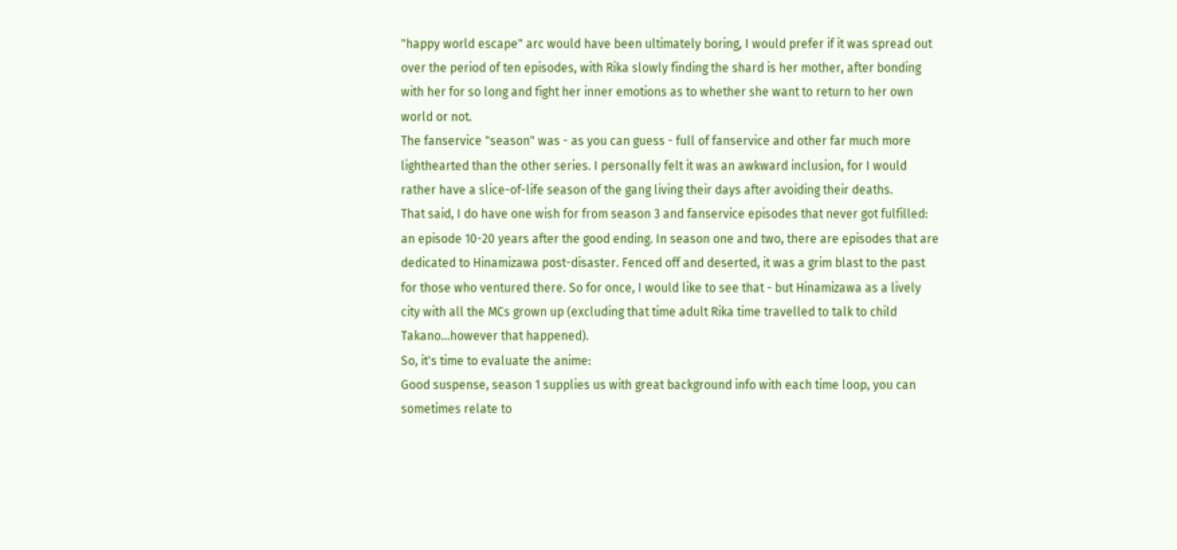"happy world escape" arc would have been ultimately boring, I would prefer if it was spread out over the period of ten episodes, with Rika slowly finding the shard is her mother, after bonding with her for so long and fight her inner emotions as to whether she want to return to her own world or not.
The fanservice "season" was - as you can guess - full of fanservice and other far much more lighthearted than the other series. I personally felt it was an awkward inclusion, for I would rather have a slice-of-life season of the gang living their days after avoiding their deaths.
That said, I do have one wish for from season 3 and fanservice episodes that never got fulfilled: an episode 10-20 years after the good ending. In season one and two, there are episodes that are dedicated to Hinamizawa post-disaster. Fenced off and deserted, it was a grim blast to the past for those who ventured there. So for once, I would like to see that - but Hinamizawa as a lively city with all the MCs grown up (excluding that time adult Rika time travelled to talk to child Takano...however that happened).
So, it's time to evaluate the anime:
Good suspense, season 1 supplies us with great background info with each time loop, you can sometimes relate to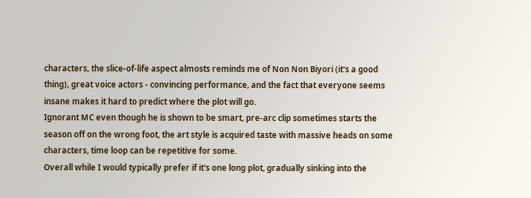characters, the slice-of-life aspect almosts reminds me of Non Non Biyori (it's a good thing), great voice actors - convincing performance, and the fact that everyone seems insane makes it hard to predict where the plot will go.
Ignorant MC even though he is shown to be smart, pre-arc clip sometimes starts the season off on the wrong foot, the art style is acquired taste with massive heads on some characters, time loop can be repetitive for some.
Overall while I would typically prefer if it's one long plot, gradually sinking into the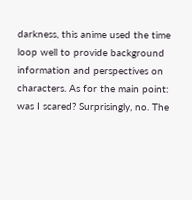darkness, this anime used the time loop well to provide background information and perspectives on characters. As for the main point: was I scared? Surprisingly, no. The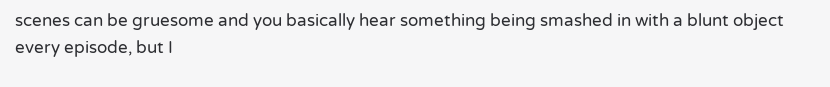scenes can be gruesome and you basically hear something being smashed in with a blunt object every episode, but I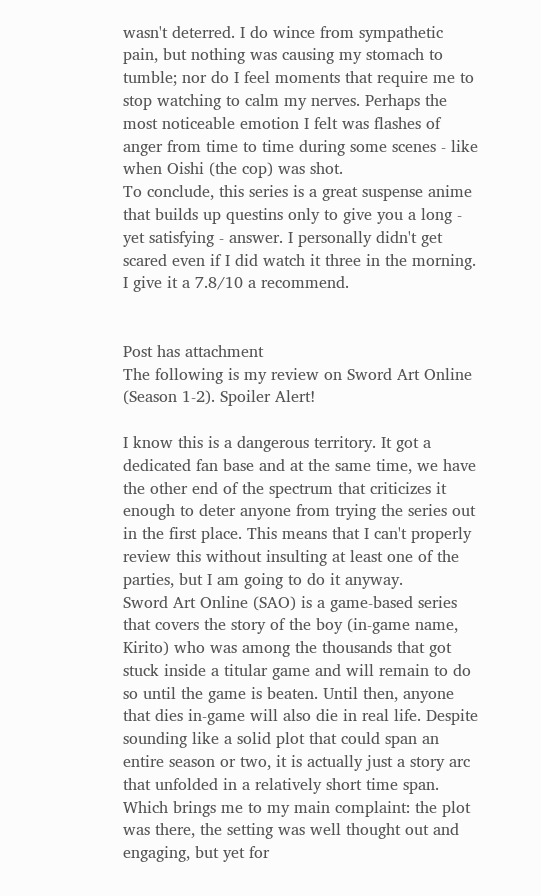wasn't deterred. I do wince from sympathetic pain, but nothing was causing my stomach to tumble; nor do I feel moments that require me to stop watching to calm my nerves. Perhaps the most noticeable emotion I felt was flashes of anger from time to time during some scenes - like when Oishi (the cop) was shot.
To conclude, this series is a great suspense anime that builds up questins only to give you a long - yet satisfying - answer. I personally didn't get scared even if I did watch it three in the morning. I give it a 7.8/10 a recommend.


Post has attachment
The following is my review on Sword Art Online (Season 1-2). Spoiler Alert!

I know this is a dangerous territory. It got a dedicated fan base and at the same time, we have the other end of the spectrum that criticizes it enough to deter anyone from trying the series out in the first place. This means that I can't properly review this without insulting at least one of the parties, but I am going to do it anyway.
Sword Art Online (SAO) is a game-based series that covers the story of the boy (in-game name, Kirito) who was among the thousands that got stuck inside a titular game and will remain to do so until the game is beaten. Until then, anyone that dies in-game will also die in real life. Despite sounding like a solid plot that could span an entire season or two, it is actually just a story arc that unfolded in a relatively short time span.
Which brings me to my main complaint: the plot was there, the setting was well thought out and engaging, but yet for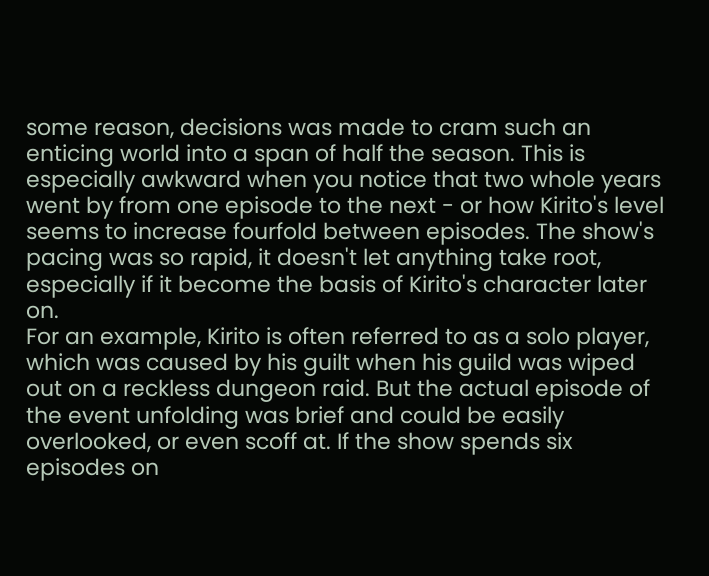some reason, decisions was made to cram such an enticing world into a span of half the season. This is especially awkward when you notice that two whole years went by from one episode to the next - or how Kirito's level seems to increase fourfold between episodes. The show's pacing was so rapid, it doesn't let anything take root, especially if it become the basis of Kirito's character later on.
For an example, Kirito is often referred to as a solo player, which was caused by his guilt when his guild was wiped out on a reckless dungeon raid. But the actual episode of the event unfolding was brief and could be easily overlooked, or even scoff at. If the show spends six episodes on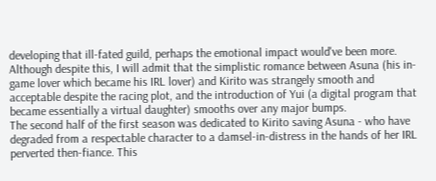developing that ill-fated guild, perhaps the emotional impact would've been more.
Although despite this, I will admit that the simplistic romance between Asuna (his in-game lover which became his IRL lover) and Kirito was strangely smooth and acceptable despite the racing plot, and the introduction of Yui (a digital program that became essentially a virtual daughter) smooths over any major bumps.
The second half of the first season was dedicated to Kirito saving Asuna - who have degraded from a respectable character to a damsel-in-distress in the hands of her IRL perverted then-fiance. This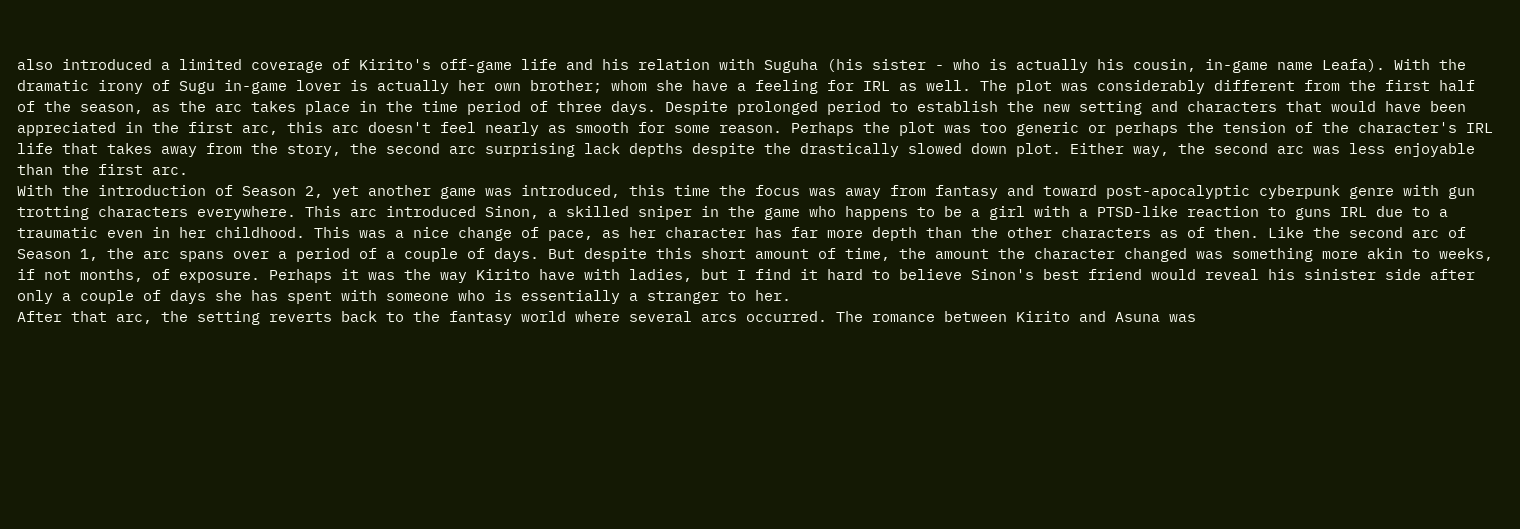also introduced a limited coverage of Kirito's off-game life and his relation with Suguha (his sister - who is actually his cousin, in-game name Leafa). With the dramatic irony of Sugu in-game lover is actually her own brother; whom she have a feeling for IRL as well. The plot was considerably different from the first half of the season, as the arc takes place in the time period of three days. Despite prolonged period to establish the new setting and characters that would have been appreciated in the first arc, this arc doesn't feel nearly as smooth for some reason. Perhaps the plot was too generic or perhaps the tension of the character's IRL life that takes away from the story, the second arc surprising lack depths despite the drastically slowed down plot. Either way, the second arc was less enjoyable than the first arc.
With the introduction of Season 2, yet another game was introduced, this time the focus was away from fantasy and toward post-apocalyptic cyberpunk genre with gun trotting characters everywhere. This arc introduced Sinon, a skilled sniper in the game who happens to be a girl with a PTSD-like reaction to guns IRL due to a traumatic even in her childhood. This was a nice change of pace, as her character has far more depth than the other characters as of then. Like the second arc of Season 1, the arc spans over a period of a couple of days. But despite this short amount of time, the amount the character changed was something more akin to weeks, if not months, of exposure. Perhaps it was the way Kirito have with ladies, but I find it hard to believe Sinon's best friend would reveal his sinister side after only a couple of days she has spent with someone who is essentially a stranger to her.
After that arc, the setting reverts back to the fantasy world where several arcs occurred. The romance between Kirito and Asuna was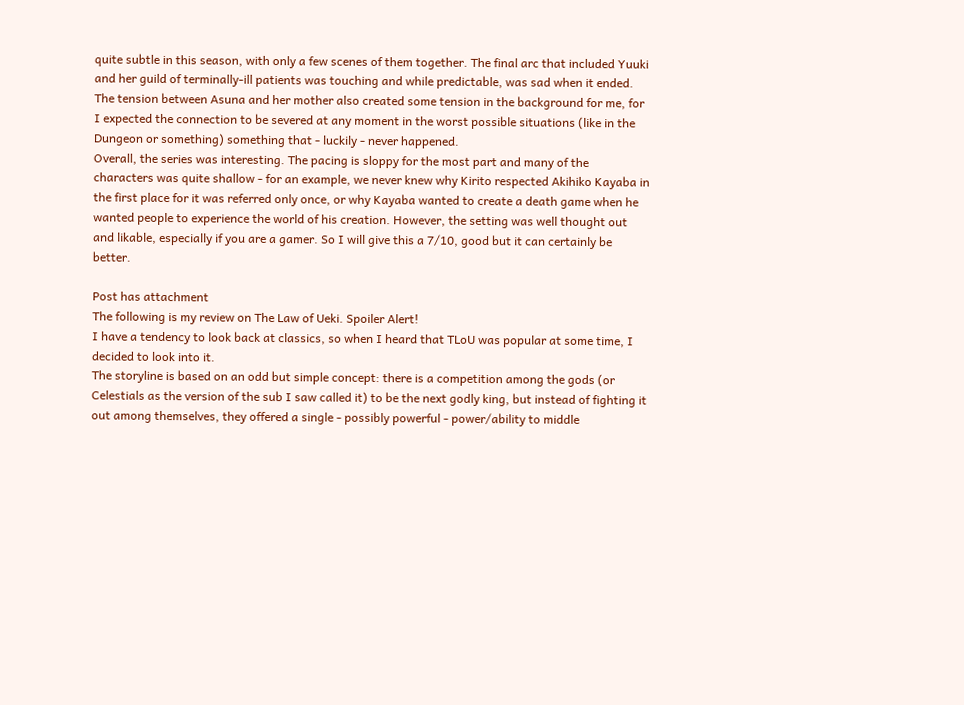quite subtle in this season, with only a few scenes of them together. The final arc that included Yuuki and her guild of terminally-ill patients was touching and while predictable, was sad when it ended. The tension between Asuna and her mother also created some tension in the background for me, for I expected the connection to be severed at any moment in the worst possible situations (like in the Dungeon or something) something that - luckily - never happened.
Overall, the series was interesting. The pacing is sloppy for the most part and many of the characters was quite shallow - for an example, we never knew why Kirito respected Akihiko Kayaba in the first place for it was referred only once, or why Kayaba wanted to create a death game when he wanted people to experience the world of his creation. However, the setting was well thought out and likable, especially if you are a gamer. So I will give this a 7/10, good but it can certainly be better.

Post has attachment
The following is my review on The Law of Ueki. Spoiler Alert!
I have a tendency to look back at classics, so when I heard that TLoU was popular at some time, I decided to look into it.
The storyline is based on an odd but simple concept: there is a competition among the gods (or Celestials as the version of the sub I saw called it) to be the next godly king, but instead of fighting it out among themselves, they offered a single - possibly powerful - power/ability to middle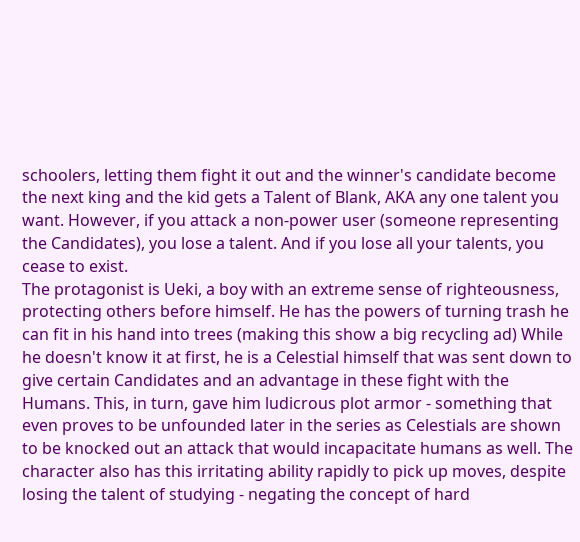schoolers, letting them fight it out and the winner's candidate become the next king and the kid gets a Talent of Blank, AKA any one talent you want. However, if you attack a non-power user (someone representing the Candidates), you lose a talent. And if you lose all your talents, you cease to exist.
The protagonist is Ueki, a boy with an extreme sense of righteousness, protecting others before himself. He has the powers of turning trash he can fit in his hand into trees (making this show a big recycling ad) While he doesn't know it at first, he is a Celestial himself that was sent down to give certain Candidates and an advantage in these fight with the Humans. This, in turn, gave him ludicrous plot armor - something that even proves to be unfounded later in the series as Celestials are shown to be knocked out an attack that would incapacitate humans as well. The character also has this irritating ability rapidly to pick up moves, despite losing the talent of studying - negating the concept of hard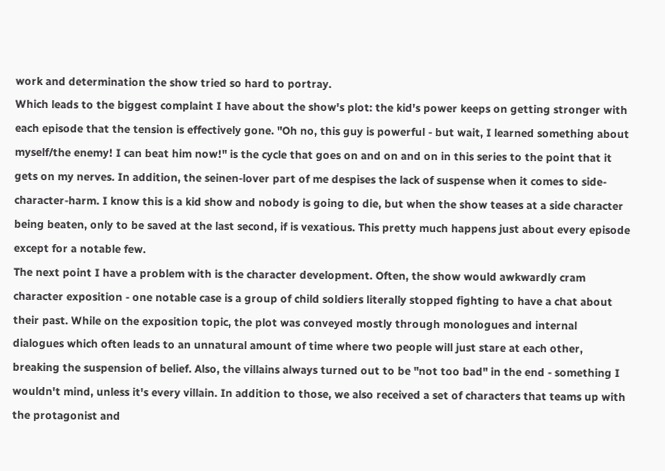work and determination the show tried so hard to portray.
Which leads to the biggest complaint I have about the show's plot: the kid's power keeps on getting stronger with each episode that the tension is effectively gone. "Oh no, this guy is powerful - but wait, I learned something about myself/the enemy! I can beat him now!" is the cycle that goes on and on and on in this series to the point that it gets on my nerves. In addition, the seinen-lover part of me despises the lack of suspense when it comes to side-character-harm. I know this is a kid show and nobody is going to die, but when the show teases at a side character being beaten, only to be saved at the last second, if is vexatious. This pretty much happens just about every episode except for a notable few.
The next point I have a problem with is the character development. Often, the show would awkwardly cram character exposition - one notable case is a group of child soldiers literally stopped fighting to have a chat about their past. While on the exposition topic, the plot was conveyed mostly through monologues and internal dialogues which often leads to an unnatural amount of time where two people will just stare at each other, breaking the suspension of belief. Also, the villains always turned out to be "not too bad" in the end - something I wouldn't mind, unless it's every villain. In addition to those, we also received a set of characters that teams up with the protagonist and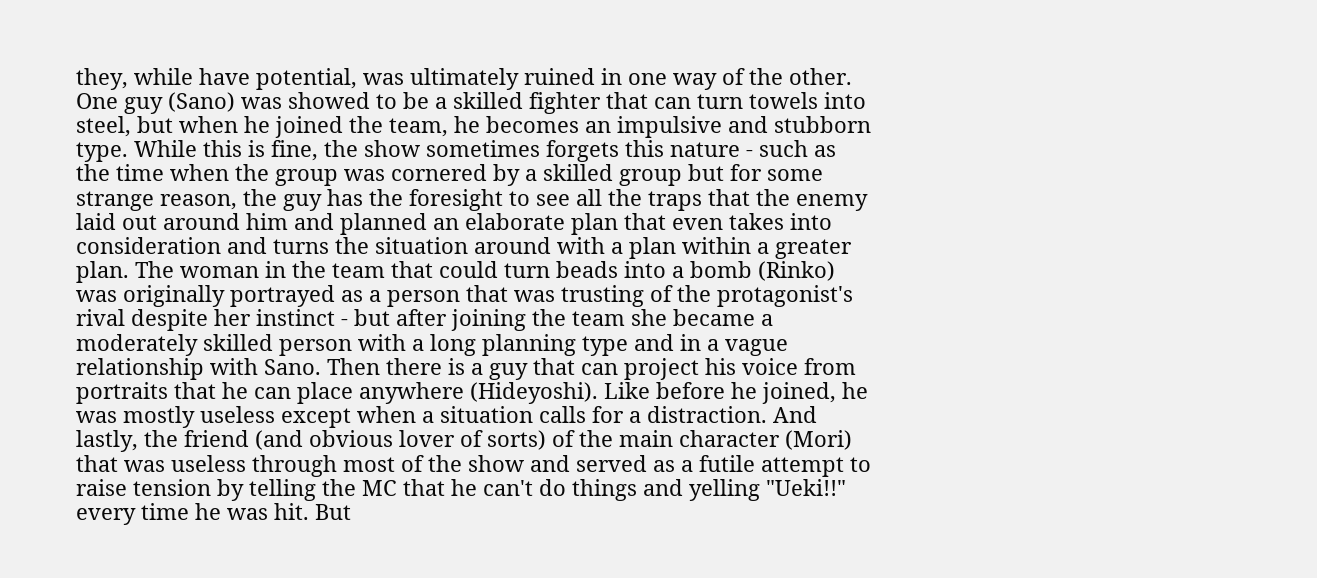they, while have potential, was ultimately ruined in one way of the other. One guy (Sano) was showed to be a skilled fighter that can turn towels into steel, but when he joined the team, he becomes an impulsive and stubborn type. While this is fine, the show sometimes forgets this nature - such as the time when the group was cornered by a skilled group but for some strange reason, the guy has the foresight to see all the traps that the enemy laid out around him and planned an elaborate plan that even takes into consideration and turns the situation around with a plan within a greater plan. The woman in the team that could turn beads into a bomb (Rinko) was originally portrayed as a person that was trusting of the protagonist's rival despite her instinct - but after joining the team she became a moderately skilled person with a long planning type and in a vague relationship with Sano. Then there is a guy that can project his voice from portraits that he can place anywhere (Hideyoshi). Like before he joined, he was mostly useless except when a situation calls for a distraction. And lastly, the friend (and obvious lover of sorts) of the main character (Mori) that was useless through most of the show and served as a futile attempt to raise tension by telling the MC that he can't do things and yelling "Ueki!!" every time he was hit. But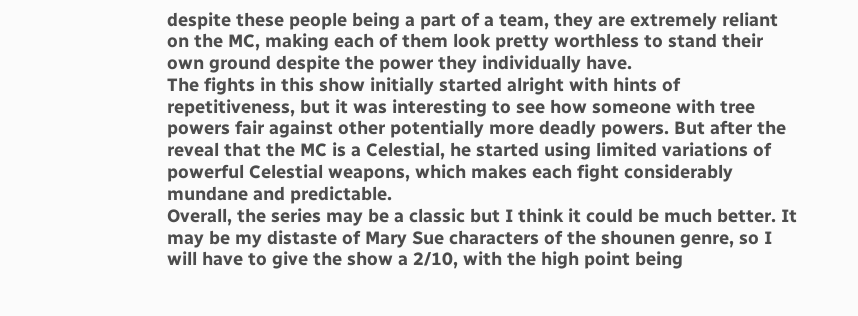despite these people being a part of a team, they are extremely reliant on the MC, making each of them look pretty worthless to stand their own ground despite the power they individually have.
The fights in this show initially started alright with hints of repetitiveness, but it was interesting to see how someone with tree powers fair against other potentially more deadly powers. But after the reveal that the MC is a Celestial, he started using limited variations of powerful Celestial weapons, which makes each fight considerably mundane and predictable.
Overall, the series may be a classic but I think it could be much better. It may be my distaste of Mary Sue characters of the shounen genre, so I will have to give the show a 2/10, with the high point being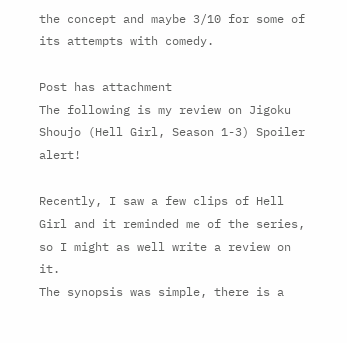the concept and maybe 3/10 for some of its attempts with comedy.

Post has attachment
The following is my review on Jigoku Shoujo (Hell Girl, Season 1-3) Spoiler alert!

Recently, I saw a few clips of Hell Girl and it reminded me of the series, so I might as well write a review on it.
The synopsis was simple, there is a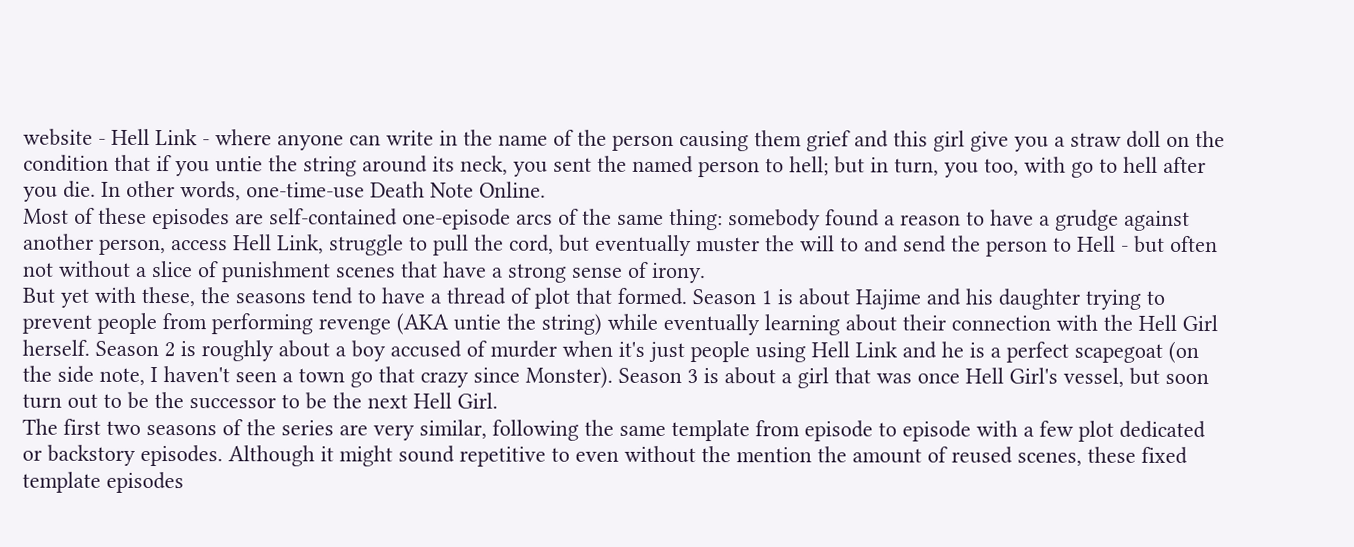website - Hell Link - where anyone can write in the name of the person causing them grief and this girl give you a straw doll on the condition that if you untie the string around its neck, you sent the named person to hell; but in turn, you too, with go to hell after you die. In other words, one-time-use Death Note Online.
Most of these episodes are self-contained one-episode arcs of the same thing: somebody found a reason to have a grudge against another person, access Hell Link, struggle to pull the cord, but eventually muster the will to and send the person to Hell - but often not without a slice of punishment scenes that have a strong sense of irony.
But yet with these, the seasons tend to have a thread of plot that formed. Season 1 is about Hajime and his daughter trying to prevent people from performing revenge (AKA untie the string) while eventually learning about their connection with the Hell Girl herself. Season 2 is roughly about a boy accused of murder when it's just people using Hell Link and he is a perfect scapegoat (on the side note, I haven't seen a town go that crazy since Monster). Season 3 is about a girl that was once Hell Girl's vessel, but soon turn out to be the successor to be the next Hell Girl.
The first two seasons of the series are very similar, following the same template from episode to episode with a few plot dedicated or backstory episodes. Although it might sound repetitive to even without the mention the amount of reused scenes, these fixed template episodes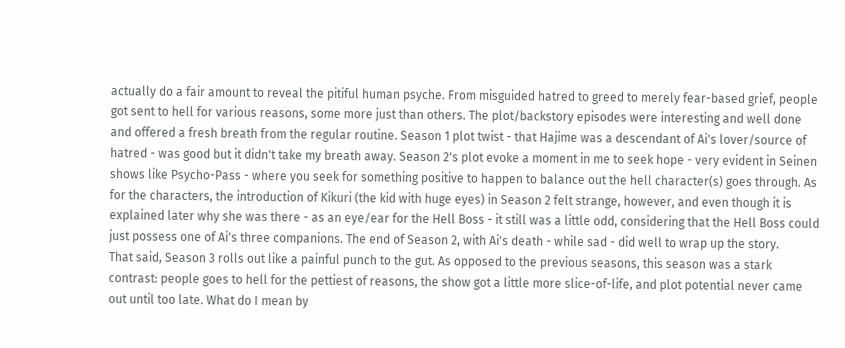actually do a fair amount to reveal the pitiful human psyche. From misguided hatred to greed to merely fear-based grief, people got sent to hell for various reasons, some more just than others. The plot/backstory episodes were interesting and well done and offered a fresh breath from the regular routine. Season 1 plot twist - that Hajime was a descendant of Ai's lover/source of hatred - was good but it didn't take my breath away. Season 2's plot evoke a moment in me to seek hope - very evident in Seinen shows like Psycho-Pass - where you seek for something positive to happen to balance out the hell character(s) goes through. As for the characters, the introduction of Kikuri (the kid with huge eyes) in Season 2 felt strange, however, and even though it is explained later why she was there - as an eye/ear for the Hell Boss - it still was a little odd, considering that the Hell Boss could just possess one of Ai's three companions. The end of Season 2, with Ai's death - while sad - did well to wrap up the story.
That said, Season 3 rolls out like a painful punch to the gut. As opposed to the previous seasons, this season was a stark contrast: people goes to hell for the pettiest of reasons, the show got a little more slice-of-life, and plot potential never came out until too late. What do I mean by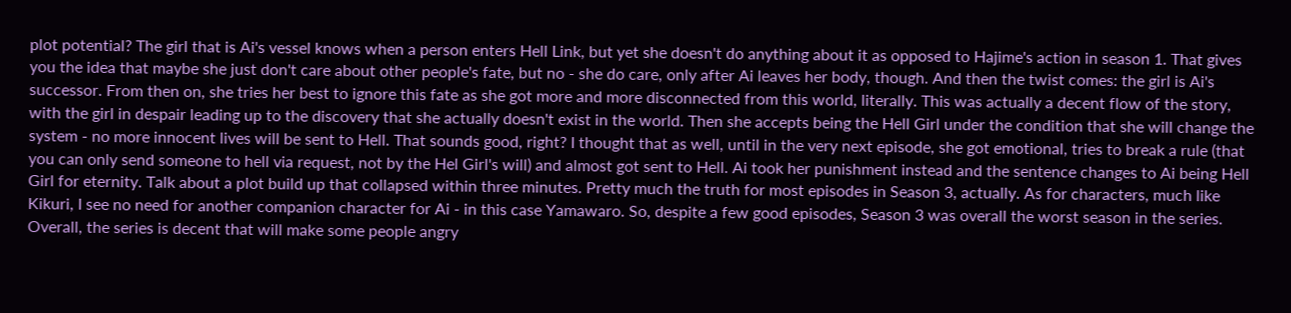plot potential? The girl that is Ai's vessel knows when a person enters Hell Link, but yet she doesn't do anything about it as opposed to Hajime's action in season 1. That gives you the idea that maybe she just don't care about other people's fate, but no - she do care, only after Ai leaves her body, though. And then the twist comes: the girl is Ai's successor. From then on, she tries her best to ignore this fate as she got more and more disconnected from this world, literally. This was actually a decent flow of the story, with the girl in despair leading up to the discovery that she actually doesn't exist in the world. Then she accepts being the Hell Girl under the condition that she will change the system - no more innocent lives will be sent to Hell. That sounds good, right? I thought that as well, until in the very next episode, she got emotional, tries to break a rule (that you can only send someone to hell via request, not by the Hel Girl's will) and almost got sent to Hell. Ai took her punishment instead and the sentence changes to Ai being Hell Girl for eternity. Talk about a plot build up that collapsed within three minutes. Pretty much the truth for most episodes in Season 3, actually. As for characters, much like Kikuri, I see no need for another companion character for Ai - in this case Yamawaro. So, despite a few good episodes, Season 3 was overall the worst season in the series.
Overall, the series is decent that will make some people angry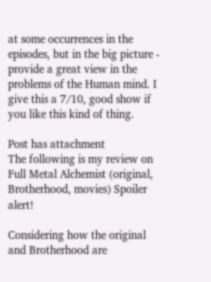at some occurrences in the episodes, but in the big picture - provide a great view in the problems of the Human mind. I give this a 7/10, good show if you like this kind of thing.

Post has attachment
The following is my review on Full Metal Alchemist (original, Brotherhood, movies) Spoiler alert!

Considering how the original and Brotherhood are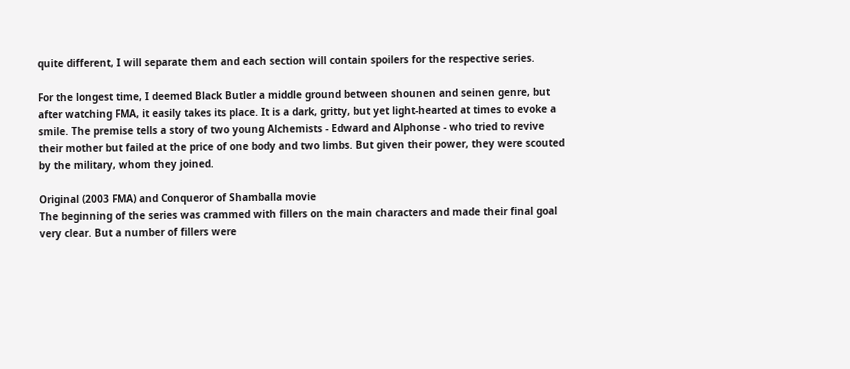quite different, I will separate them and each section will contain spoilers for the respective series.

For the longest time, I deemed Black Butler a middle ground between shounen and seinen genre, but after watching FMA, it easily takes its place. It is a dark, gritty, but yet light-hearted at times to evoke a smile. The premise tells a story of two young Alchemists - Edward and Alphonse - who tried to revive their mother but failed at the price of one body and two limbs. But given their power, they were scouted by the military, whom they joined.

Original (2003 FMA) and Conqueror of Shamballa movie
The beginning of the series was crammed with fillers on the main characters and made their final goal very clear. But a number of fillers were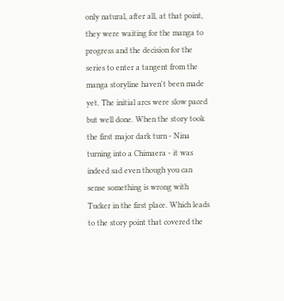only natural, after all, at that point, they were waiting for the manga to progress and the decision for the series to enter a tangent from the manga storyline haven't been made yet. The initial arcs were slow paced but well done. When the story took the first major dark turn - Nina turning into a Chimaera - it was indeed sad even though you can sense something is wrong with Tucker in the first place. Which leads to the story point that covered the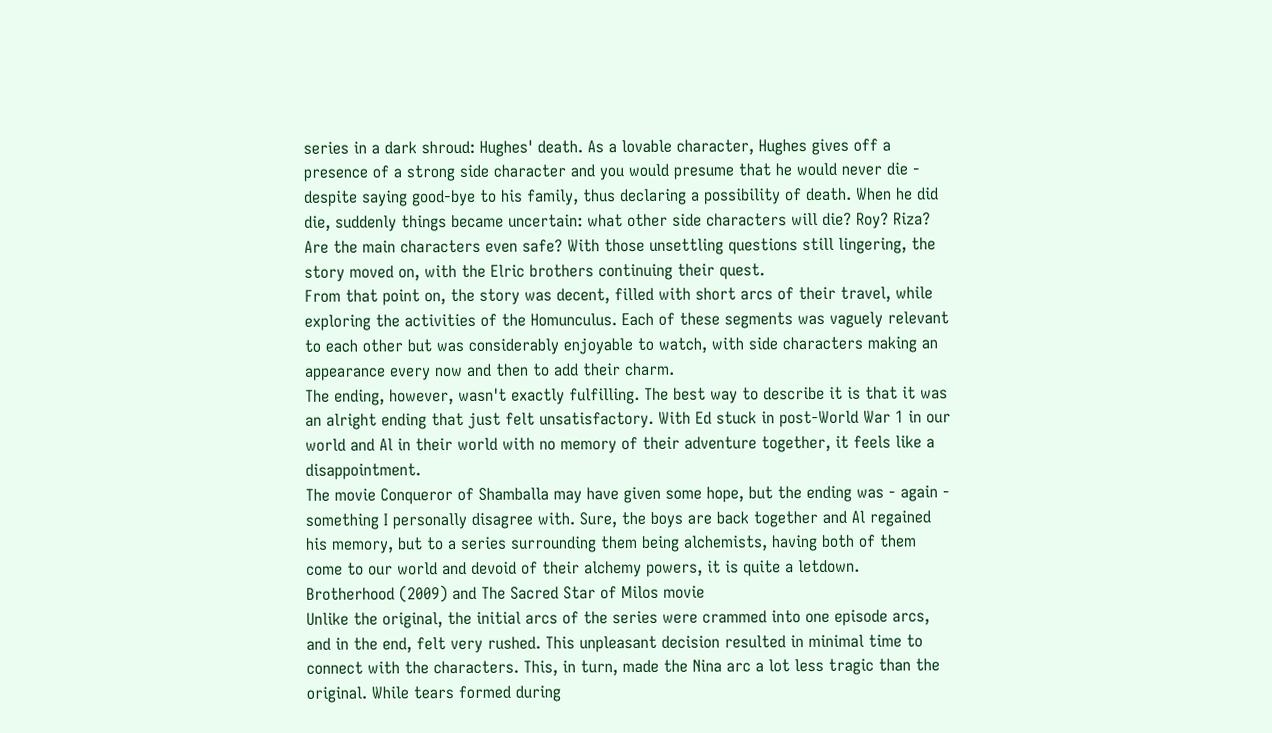series in a dark shroud: Hughes' death. As a lovable character, Hughes gives off a presence of a strong side character and you would presume that he would never die - despite saying good-bye to his family, thus declaring a possibility of death. When he did die, suddenly things became uncertain: what other side characters will die? Roy? Riza? Are the main characters even safe? With those unsettling questions still lingering, the story moved on, with the Elric brothers continuing their quest.
From that point on, the story was decent, filled with short arcs of their travel, while exploring the activities of the Homunculus. Each of these segments was vaguely relevant to each other but was considerably enjoyable to watch, with side characters making an appearance every now and then to add their charm.
The ending, however, wasn't exactly fulfilling. The best way to describe it is that it was an alright ending that just felt unsatisfactory. With Ed stuck in post-World War 1 in our world and Al in their world with no memory of their adventure together, it feels like a disappointment.
The movie Conqueror of Shamballa may have given some hope, but the ending was - again - something I personally disagree with. Sure, the boys are back together and Al regained his memory, but to a series surrounding them being alchemists, having both of them come to our world and devoid of their alchemy powers, it is quite a letdown.
Brotherhood (2009) and The Sacred Star of Milos movie
Unlike the original, the initial arcs of the series were crammed into one episode arcs, and in the end, felt very rushed. This unpleasant decision resulted in minimal time to connect with the characters. This, in turn, made the Nina arc a lot less tragic than the original. While tears formed during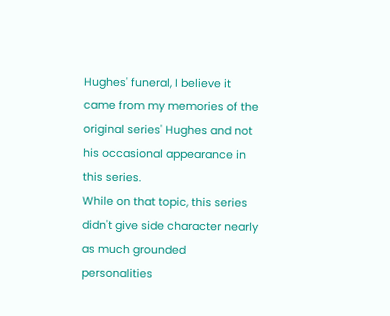Hughes' funeral, I believe it came from my memories of the original series' Hughes and not his occasional appearance in this series.
While on that topic, this series didn't give side character nearly as much grounded personalities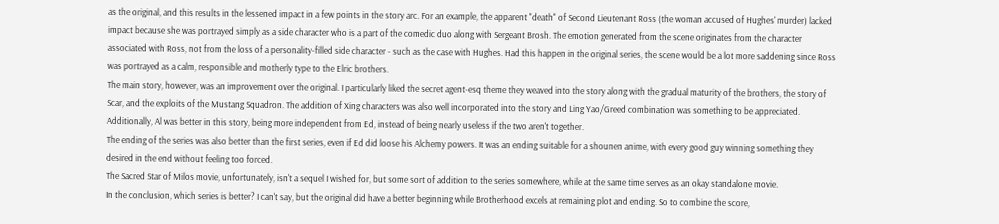as the original, and this results in the lessened impact in a few points in the story arc. For an example, the apparent "death" of Second Lieutenant Ross (the woman accused of Hughes' murder) lacked impact because she was portrayed simply as a side character who is a part of the comedic duo along with Sergeant Brosh. The emotion generated from the scene originates from the character associated with Ross, not from the loss of a personality-filled side character - such as the case with Hughes. Had this happen in the original series, the scene would be a lot more saddening since Ross was portrayed as a calm, responsible and motherly type to the Elric brothers.
The main story, however, was an improvement over the original. I particularly liked the secret agent-esq theme they weaved into the story along with the gradual maturity of the brothers, the story of Scar, and the exploits of the Mustang Squadron. The addition of Xing characters was also well incorporated into the story and Ling Yao/Greed combination was something to be appreciated. Additionally, Al was better in this story, being more independent from Ed, instead of being nearly useless if the two aren't together.
The ending of the series was also better than the first series, even if Ed did loose his Alchemy powers. It was an ending suitable for a shounen anime, with every good guy winning something they desired in the end without feeling too forced.
The Sacred Star of Milos movie, unfortunately, isn't a sequel I wished for, but some sort of addition to the series somewhere, while at the same time serves as an okay standalone movie.
In the conclusion, which series is better? I can't say, but the original did have a better beginning while Brotherhood excels at remaining plot and ending. So to combine the score,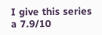I give this series a 7.9/10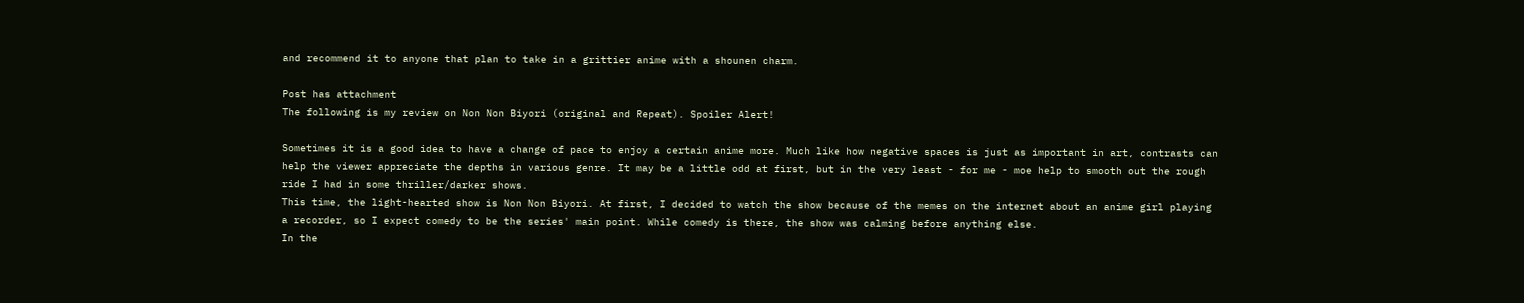and recommend it to anyone that plan to take in a grittier anime with a shounen charm.

Post has attachment
The following is my review on Non Non Biyori (original and Repeat). Spoiler Alert!

Sometimes it is a good idea to have a change of pace to enjoy a certain anime more. Much like how negative spaces is just as important in art, contrasts can help the viewer appreciate the depths in various genre. It may be a little odd at first, but in the very least - for me - moe help to smooth out the rough ride I had in some thriller/darker shows.
This time, the light-hearted show is Non Non Biyori. At first, I decided to watch the show because of the memes on the internet about an anime girl playing a recorder, so I expect comedy to be the series' main point. While comedy is there, the show was calming before anything else.
In the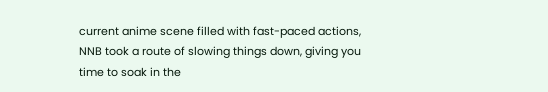current anime scene filled with fast-paced actions, NNB took a route of slowing things down, giving you time to soak in the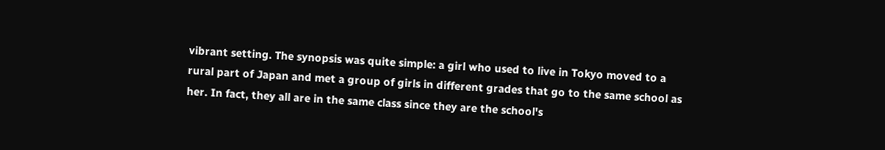vibrant setting. The synopsis was quite simple: a girl who used to live in Tokyo moved to a rural part of Japan and met a group of girls in different grades that go to the same school as her. In fact, they all are in the same class since they are the school's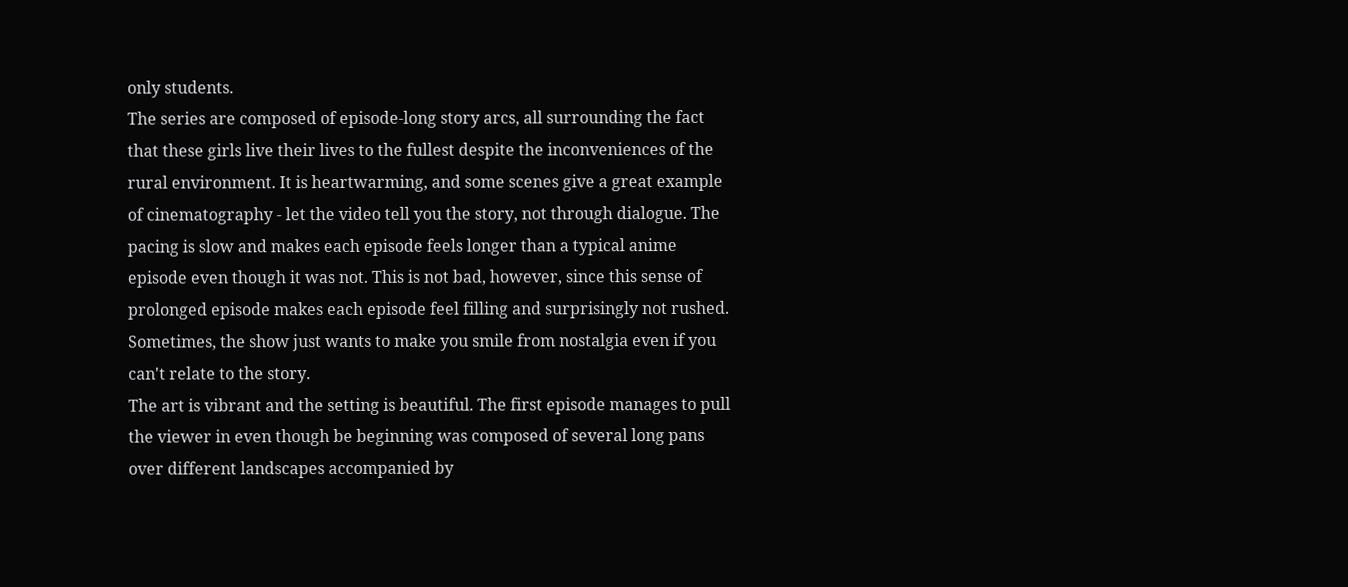only students.
The series are composed of episode-long story arcs, all surrounding the fact that these girls live their lives to the fullest despite the inconveniences of the rural environment. It is heartwarming, and some scenes give a great example of cinematography - let the video tell you the story, not through dialogue. The pacing is slow and makes each episode feels longer than a typical anime episode even though it was not. This is not bad, however, since this sense of prolonged episode makes each episode feel filling and surprisingly not rushed. Sometimes, the show just wants to make you smile from nostalgia even if you can't relate to the story.
The art is vibrant and the setting is beautiful. The first episode manages to pull the viewer in even though be beginning was composed of several long pans over different landscapes accompanied by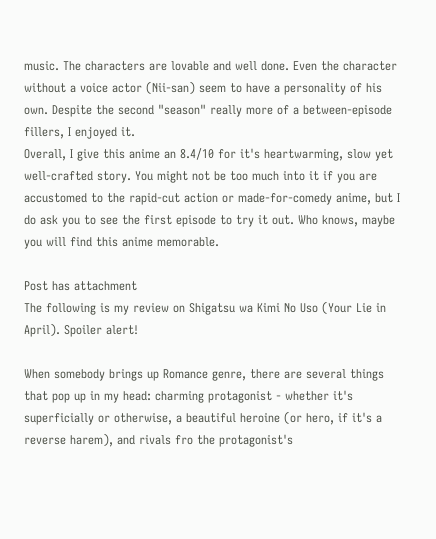music. The characters are lovable and well done. Even the character without a voice actor (Nii-san) seem to have a personality of his own. Despite the second "season" really more of a between-episode fillers, I enjoyed it.
Overall, I give this anime an 8.4/10 for it's heartwarming, slow yet well-crafted story. You might not be too much into it if you are accustomed to the rapid-cut action or made-for-comedy anime, but I do ask you to see the first episode to try it out. Who knows, maybe you will find this anime memorable.

Post has attachment
The following is my review on Shigatsu wa Kimi No Uso (Your Lie in April). Spoiler alert!

When somebody brings up Romance genre, there are several things that pop up in my head: charming protagonist - whether it's superficially or otherwise, a beautiful heroine (or hero, if it's a reverse harem), and rivals fro the protagonist's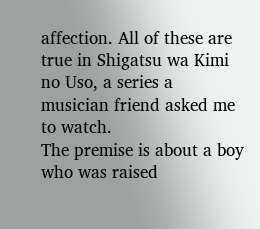affection. All of these are true in Shigatsu wa Kimi no Uso, a series a musician friend asked me to watch.
The premise is about a boy who was raised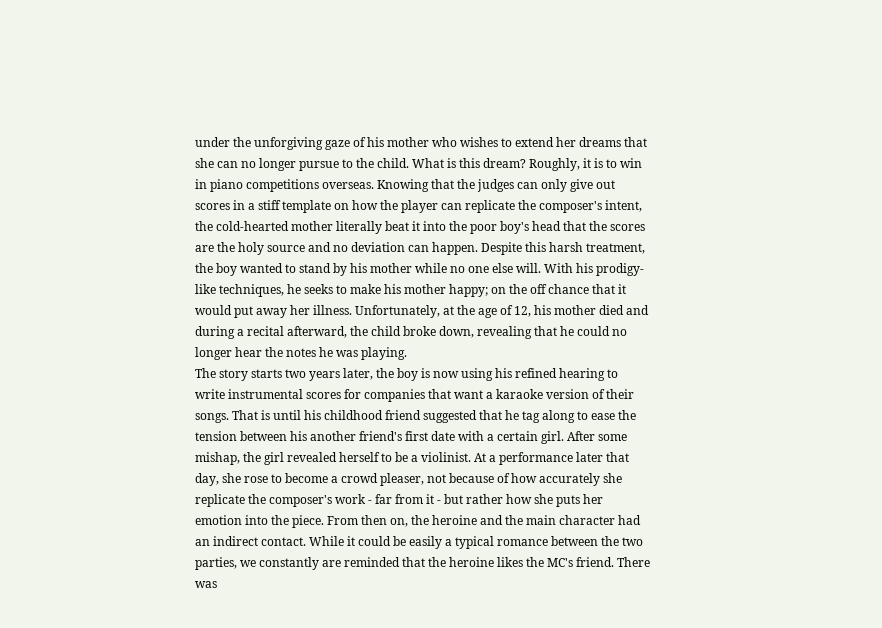under the unforgiving gaze of his mother who wishes to extend her dreams that she can no longer pursue to the child. What is this dream? Roughly, it is to win in piano competitions overseas. Knowing that the judges can only give out scores in a stiff template on how the player can replicate the composer's intent, the cold-hearted mother literally beat it into the poor boy's head that the scores are the holy source and no deviation can happen. Despite this harsh treatment, the boy wanted to stand by his mother while no one else will. With his prodigy-like techniques, he seeks to make his mother happy; on the off chance that it would put away her illness. Unfortunately, at the age of 12, his mother died and during a recital afterward, the child broke down, revealing that he could no longer hear the notes he was playing.
The story starts two years later, the boy is now using his refined hearing to write instrumental scores for companies that want a karaoke version of their songs. That is until his childhood friend suggested that he tag along to ease the tension between his another friend's first date with a certain girl. After some mishap, the girl revealed herself to be a violinist. At a performance later that day, she rose to become a crowd pleaser, not because of how accurately she replicate the composer's work - far from it - but rather how she puts her emotion into the piece. From then on, the heroine and the main character had an indirect contact. While it could be easily a typical romance between the two parties, we constantly are reminded that the heroine likes the MC's friend. There was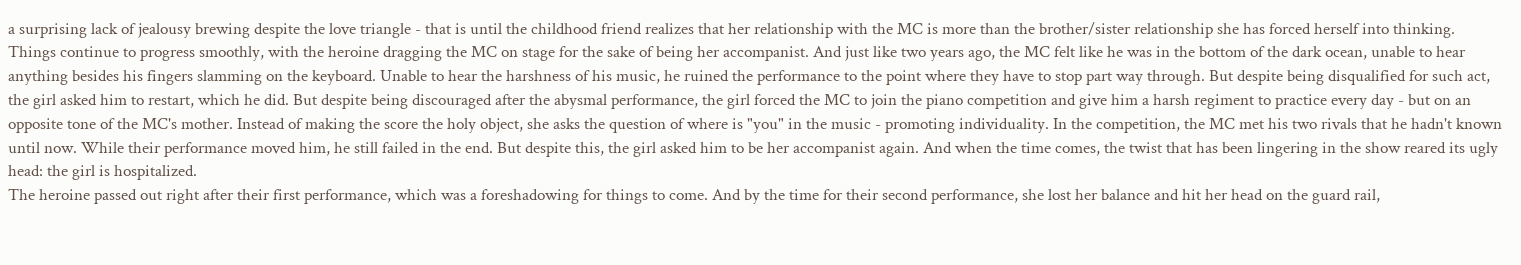a surprising lack of jealousy brewing despite the love triangle - that is until the childhood friend realizes that her relationship with the MC is more than the brother/sister relationship she has forced herself into thinking. Things continue to progress smoothly, with the heroine dragging the MC on stage for the sake of being her accompanist. And just like two years ago, the MC felt like he was in the bottom of the dark ocean, unable to hear anything besides his fingers slamming on the keyboard. Unable to hear the harshness of his music, he ruined the performance to the point where they have to stop part way through. But despite being disqualified for such act, the girl asked him to restart, which he did. But despite being discouraged after the abysmal performance, the girl forced the MC to join the piano competition and give him a harsh regiment to practice every day - but on an opposite tone of the MC's mother. Instead of making the score the holy object, she asks the question of where is "you" in the music - promoting individuality. In the competition, the MC met his two rivals that he hadn't known until now. While their performance moved him, he still failed in the end. But despite this, the girl asked him to be her accompanist again. And when the time comes, the twist that has been lingering in the show reared its ugly head: the girl is hospitalized.
The heroine passed out right after their first performance, which was a foreshadowing for things to come. And by the time for their second performance, she lost her balance and hit her head on the guard rail,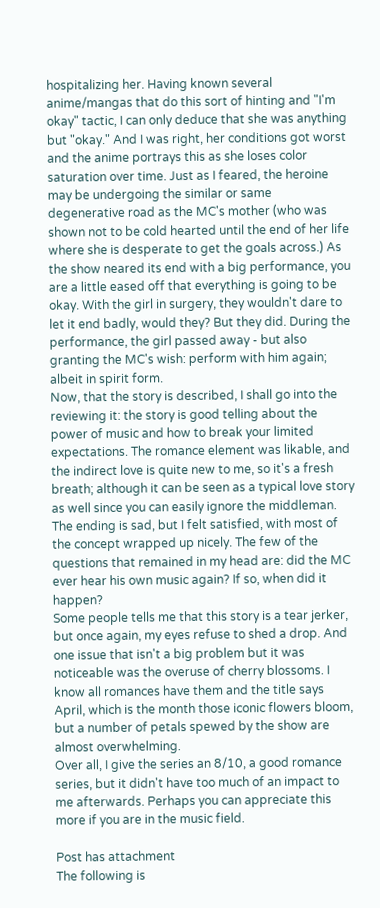hospitalizing her. Having known several anime/mangas that do this sort of hinting and "I'm okay" tactic, I can only deduce that she was anything but "okay." And I was right, her conditions got worst and the anime portrays this as she loses color saturation over time. Just as I feared, the heroine may be undergoing the similar or same degenerative road as the MC's mother (who was shown not to be cold hearted until the end of her life where she is desperate to get the goals across.) As the show neared its end with a big performance, you are a little eased off that everything is going to be okay. With the girl in surgery, they wouldn't dare to let it end badly, would they? But they did. During the performance, the girl passed away - but also granting the MC's wish: perform with him again; albeit in spirit form.
Now, that the story is described, I shall go into the reviewing it: the story is good telling about the power of music and how to break your limited expectations. The romance element was likable, and the indirect love is quite new to me, so it's a fresh breath; although it can be seen as a typical love story as well since you can easily ignore the middleman. The ending is sad, but I felt satisfied, with most of the concept wrapped up nicely. The few of the questions that remained in my head are: did the MC ever hear his own music again? If so, when did it happen?
Some people tells me that this story is a tear jerker, but once again, my eyes refuse to shed a drop. And one issue that isn't a big problem but it was noticeable was the overuse of cherry blossoms. I know all romances have them and the title says April, which is the month those iconic flowers bloom, but a number of petals spewed by the show are almost overwhelming.
Over all, I give the series an 8/10, a good romance series, but it didn't have too much of an impact to me afterwards. Perhaps you can appreciate this more if you are in the music field.

Post has attachment
The following is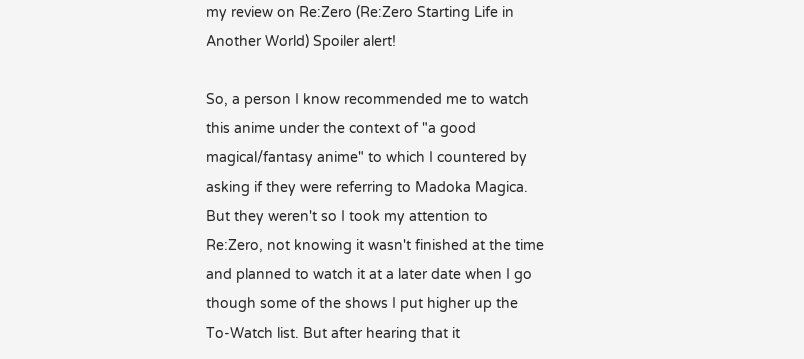my review on Re:Zero (Re:Zero Starting Life in Another World) Spoiler alert!

So, a person I know recommended me to watch this anime under the context of "a good magical/fantasy anime" to which I countered by asking if they were referring to Madoka Magica. But they weren't so I took my attention to Re:Zero, not knowing it wasn't finished at the time and planned to watch it at a later date when I go though some of the shows I put higher up the To-Watch list. But after hearing that it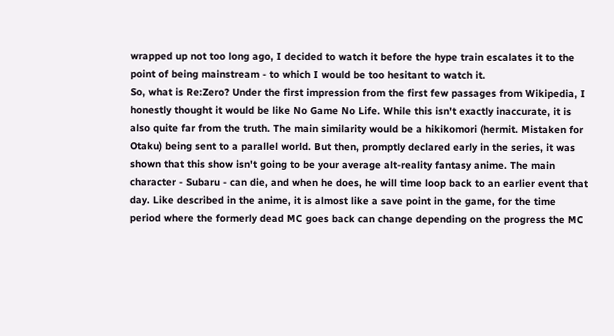wrapped up not too long ago, I decided to watch it before the hype train escalates it to the point of being mainstream - to which I would be too hesitant to watch it.
So, what is Re:Zero? Under the first impression from the first few passages from Wikipedia, I honestly thought it would be like No Game No Life. While this isn't exactly inaccurate, it is also quite far from the truth. The main similarity would be a hikikomori (hermit. Mistaken for Otaku) being sent to a parallel world. But then, promptly declared early in the series, it was shown that this show isn't going to be your average alt-reality fantasy anime. The main character - Subaru - can die, and when he does, he will time loop back to an earlier event that day. Like described in the anime, it is almost like a save point in the game, for the time period where the formerly dead MC goes back can change depending on the progress the MC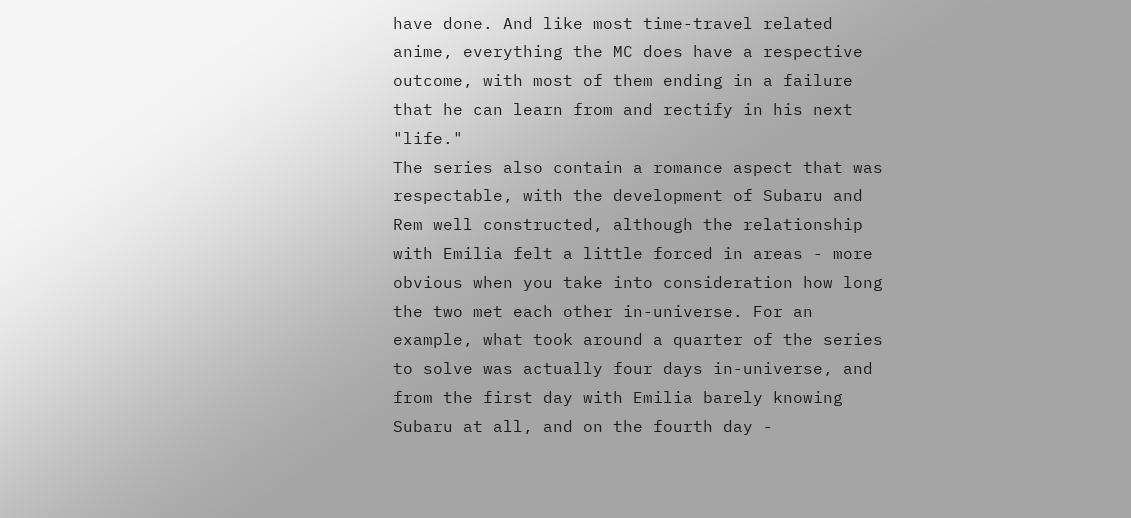have done. And like most time-travel related anime, everything the MC does have a respective outcome, with most of them ending in a failure that he can learn from and rectify in his next "life."
The series also contain a romance aspect that was respectable, with the development of Subaru and Rem well constructed, although the relationship with Emilia felt a little forced in areas - more obvious when you take into consideration how long the two met each other in-universe. For an example, what took around a quarter of the series to solve was actually four days in-universe, and from the first day with Emilia barely knowing Subaru at all, and on the fourth day -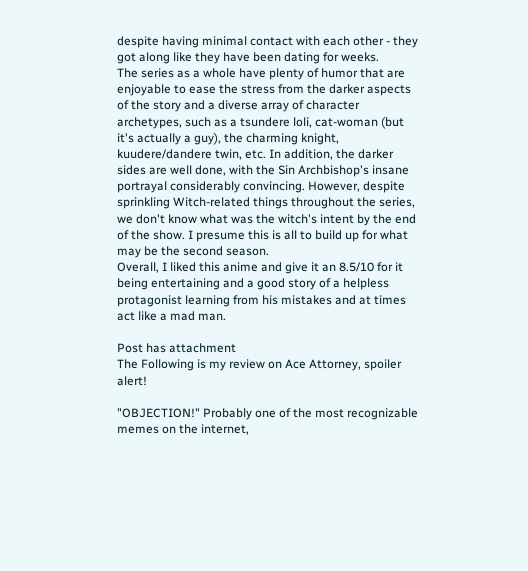despite having minimal contact with each other - they got along like they have been dating for weeks.
The series as a whole have plenty of humor that are enjoyable to ease the stress from the darker aspects of the story and a diverse array of character archetypes, such as a tsundere loli, cat-woman (but it's actually a guy), the charming knight, kuudere/dandere twin, etc. In addition, the darker sides are well done, with the Sin Archbishop's insane portrayal considerably convincing. However, despite sprinkling Witch-related things throughout the series, we don't know what was the witch's intent by the end of the show. I presume this is all to build up for what may be the second season.
Overall, I liked this anime and give it an 8.5/10 for it being entertaining and a good story of a helpless protagonist learning from his mistakes and at times act like a mad man.

Post has attachment
The Following is my review on Ace Attorney, spoiler alert!

"OBJECTION!" Probably one of the most recognizable memes on the internet,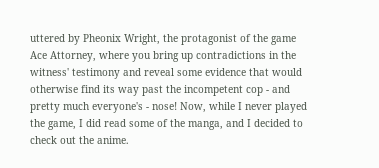uttered by Pheonix Wright, the protagonist of the game Ace Attorney, where you bring up contradictions in the witness' testimony and reveal some evidence that would otherwise find its way past the incompetent cop - and pretty much everyone's - nose! Now, while I never played the game, I did read some of the manga, and I decided to check out the anime.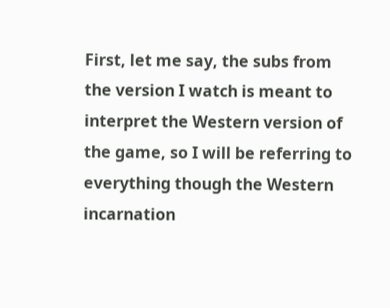First, let me say, the subs from the version I watch is meant to interpret the Western version of the game, so I will be referring to everything though the Western incarnation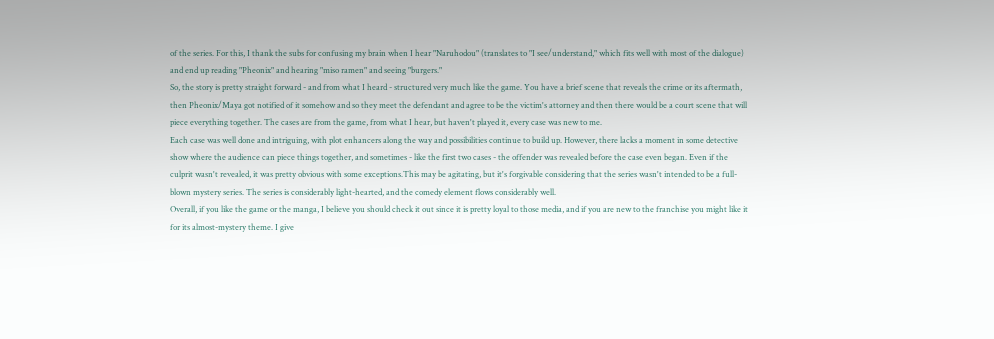of the series. For this, I thank the subs for confusing my brain when I hear "Naruhodou" (translates to "I see/understand," which fits well with most of the dialogue) and end up reading "Pheonix" and hearing "miso ramen" and seeing "burgers."
So, the story is pretty straight forward - and from what I heard - structured very much like the game. You have a brief scene that reveals the crime or its aftermath, then Pheonix/Maya got notified of it somehow and so they meet the defendant and agree to be the victim's attorney and then there would be a court scene that will piece everything together. The cases are from the game, from what I hear, but haven't played it, every case was new to me.
Each case was well done and intriguing, with plot enhancers along the way and possibilities continue to build up. However, there lacks a moment in some detective show where the audience can piece things together, and sometimes - like the first two cases - the offender was revealed before the case even began. Even if the culprit wasn't revealed, it was pretty obvious with some exceptions.This may be agitating, but it's forgivable considering that the series wasn't intended to be a full-blown mystery series. The series is considerably light-hearted, and the comedy element flows considerably well.
Overall, if you like the game or the manga, I believe you should check it out since it is pretty loyal to those media, and if you are new to the franchise you might like it for its almost-mystery theme. I give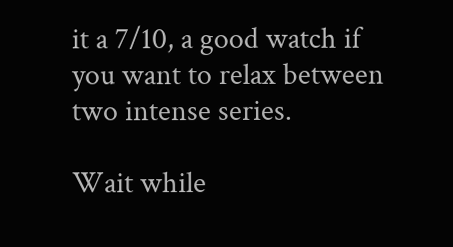it a 7/10, a good watch if you want to relax between two intense series.

Wait while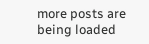more posts are being loaded